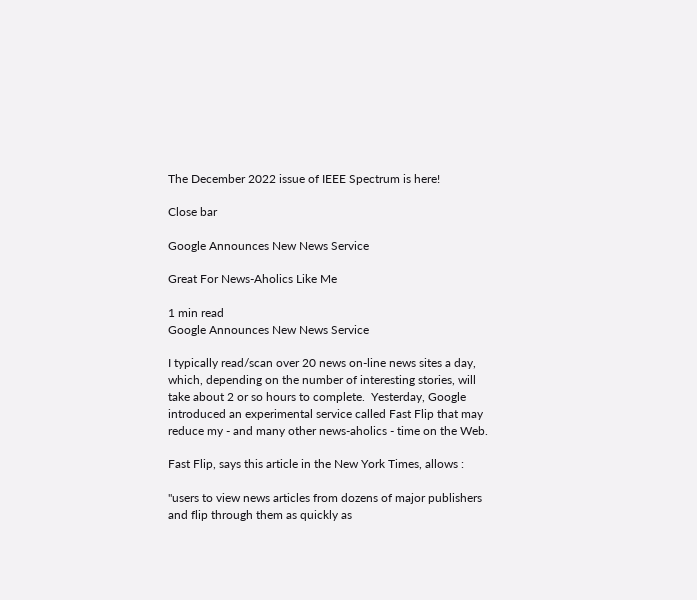The December 2022 issue of IEEE Spectrum is here!

Close bar

Google Announces New News Service

Great For News-Aholics Like Me

1 min read
Google Announces New News Service

I typically read/scan over 20 news on-line news sites a day, which, depending on the number of interesting stories, will take about 2 or so hours to complete.  Yesterday, Google introduced an experimental service called Fast Flip that may reduce my - and many other news-aholics - time on the Web.

Fast Flip, says this article in the New York Times, allows :

"users to view news articles from dozens of major publishers and flip through them as quickly as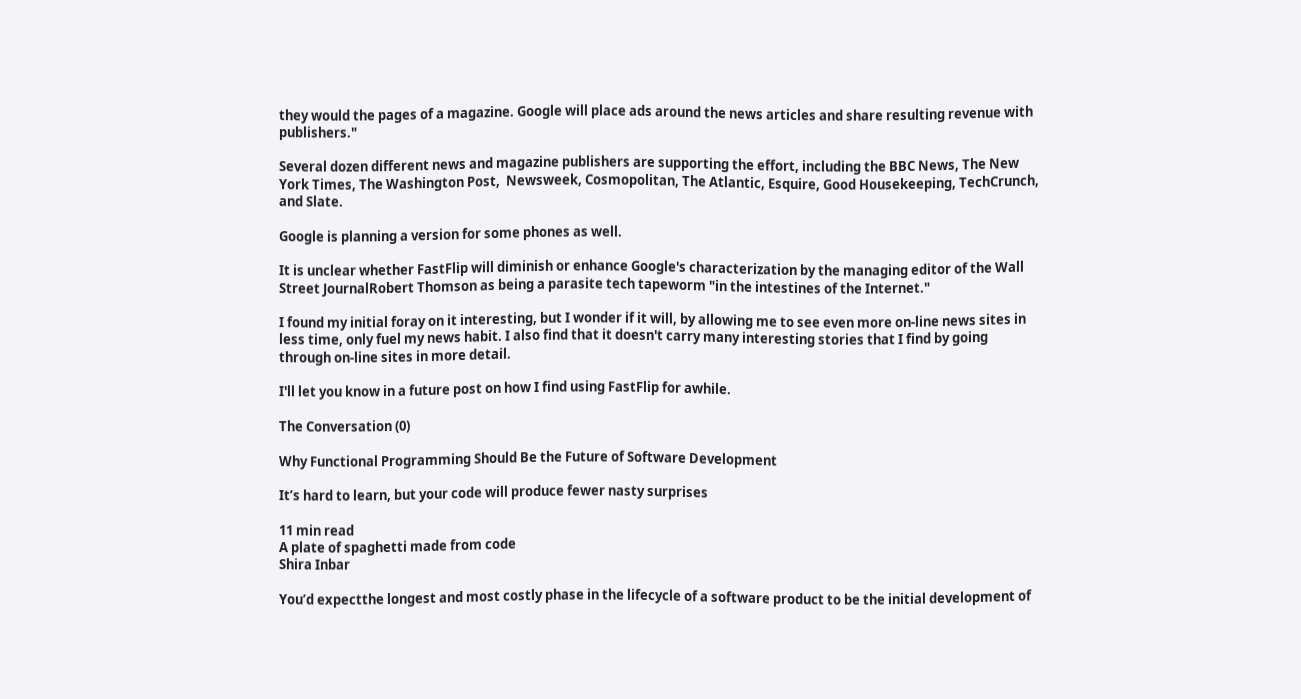they would the pages of a magazine. Google will place ads around the news articles and share resulting revenue with publishers."

Several dozen different news and magazine publishers are supporting the effort, including the BBC News, The New York Times, The Washington Post,  Newsweek, Cosmopolitan, The Atlantic, Esquire, Good Housekeeping, TechCrunch, and Slate.

Google is planning a version for some phones as well.

It is unclear whether FastFlip will diminish or enhance Google's characterization by the managing editor of the Wall Street JournalRobert Thomson as being a parasite tech tapeworm "in the intestines of the Internet."

I found my initial foray on it interesting, but I wonder if it will, by allowing me to see even more on-line news sites in less time, only fuel my news habit. I also find that it doesn't carry many interesting stories that I find by going through on-line sites in more detail.

I'll let you know in a future post on how I find using FastFlip for awhile.

The Conversation (0)

Why Functional Programming Should Be the Future of Software Development

It’s hard to learn, but your code will produce fewer nasty surprises

11 min read
A plate of spaghetti made from code
Shira Inbar

You’d expectthe longest and most costly phase in the lifecycle of a software product to be the initial development of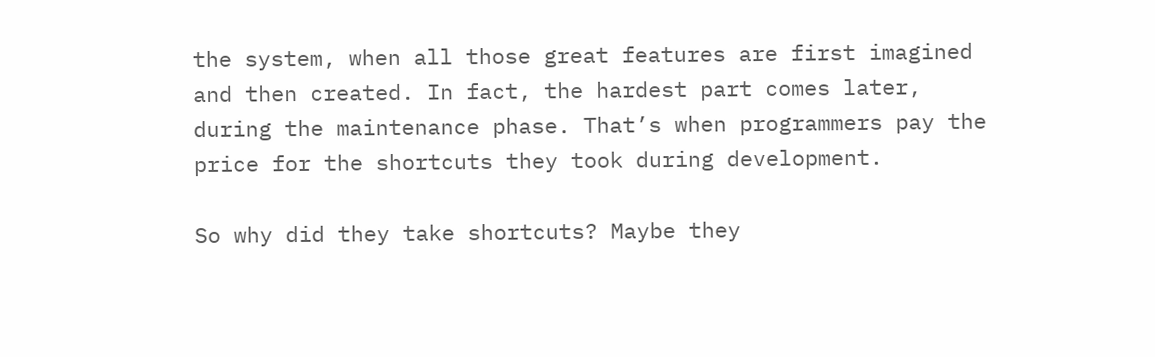the system, when all those great features are first imagined and then created. In fact, the hardest part comes later, during the maintenance phase. That’s when programmers pay the price for the shortcuts they took during development.

So why did they take shortcuts? Maybe they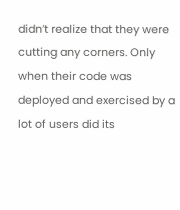didn’t realize that they were cutting any corners. Only when their code was deployed and exercised by a lot of users did its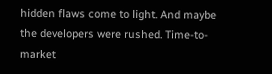hidden flaws come to light. And maybe the developers were rushed. Time-to-market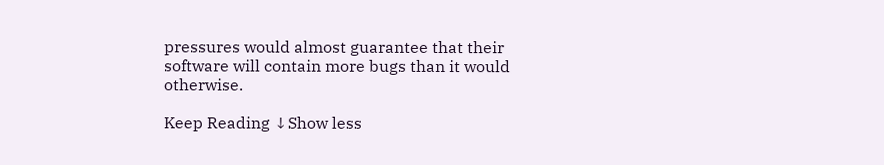pressures would almost guarantee that their software will contain more bugs than it would otherwise.

Keep Reading ↓Show less